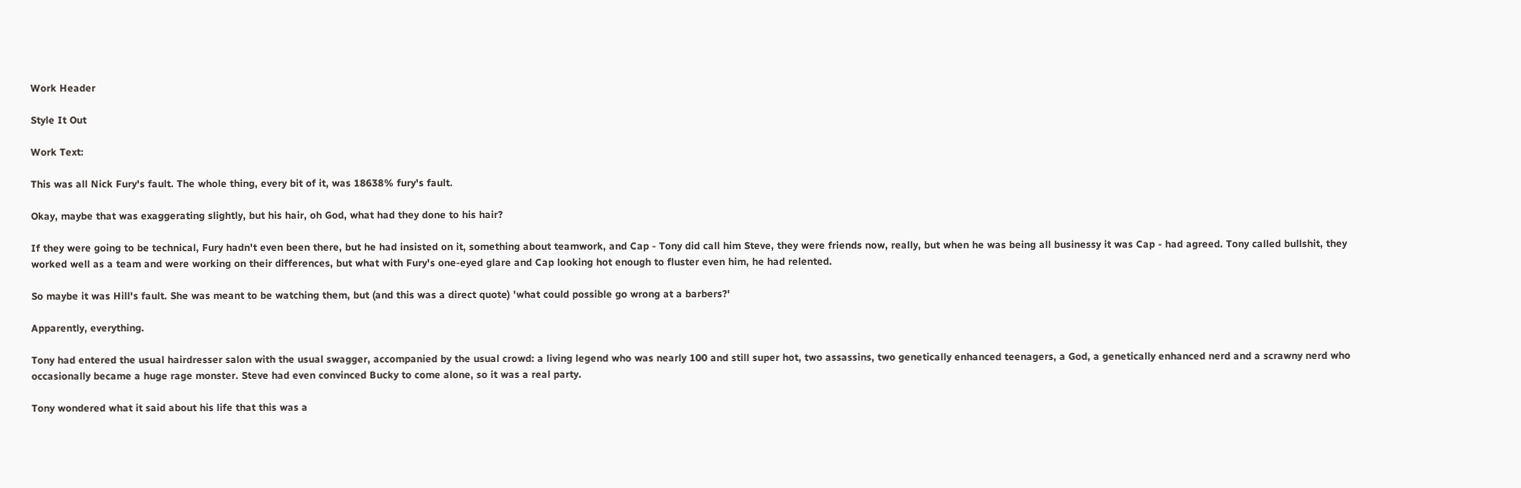Work Header

Style It Out

Work Text:

This was all Nick Fury's fault. The whole thing, every bit of it, was 18638% fury's fault.

Okay, maybe that was exaggerating slightly, but his hair, oh God, what had they done to his hair?

If they were going to be technical, Fury hadn't even been there, but he had insisted on it, something about teamwork, and Cap - Tony did call him Steve, they were friends now, really, but when he was being all businessy it was Cap - had agreed. Tony called bullshit, they worked well as a team and were working on their differences, but what with Fury's one-eyed glare and Cap looking hot enough to fluster even him, he had relented.

So maybe it was Hill's fault. She was meant to be watching them, but (and this was a direct quote) 'what could possible go wrong at a barbers?'

Apparently, everything.

Tony had entered the usual hairdresser salon with the usual swagger, accompanied by the usual crowd: a living legend who was nearly 100 and still super hot, two assassins, two genetically enhanced teenagers, a God, a genetically enhanced nerd and a scrawny nerd who occasionally became a huge rage monster. Steve had even convinced Bucky to come alone, so it was a real party.

Tony wondered what it said about his life that this was a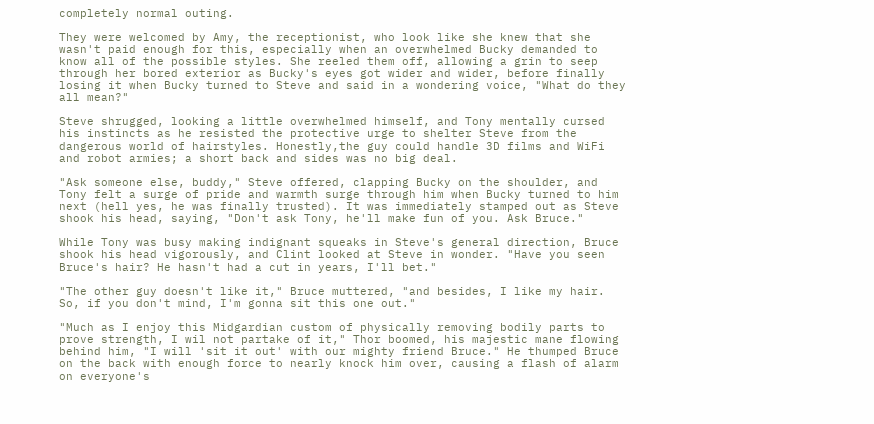completely normal outing.

They were welcomed by Amy, the receptionist, who look like she knew that she wasn't paid enough for this, especially when an overwhelmed Bucky demanded to know all of the possible styles. She reeled them off, allowing a grin to seep through her bored exterior as Bucky's eyes got wider and wider, before finally losing it when Bucky turned to Steve and said in a wondering voice, "What do they all mean?"

Steve shrugged, looking a little overwhelmed himself, and Tony mentally cursed his instincts as he resisted the protective urge to shelter Steve from the dangerous world of hairstyles. Honestly,the guy could handle 3D films and WiFi and robot armies; a short back and sides was no big deal.

"Ask someone else, buddy," Steve offered, clapping Bucky on the shoulder, and Tony felt a surge of pride and warmth surge through him when Bucky turned to him next (hell yes, he was finally trusted). It was immediately stamped out as Steve shook his head, saying, "Don't ask Tony, he'll make fun of you. Ask Bruce."

While Tony was busy making indignant squeaks in Steve's general direction, Bruce shook his head vigorously, and Clint looked at Steve in wonder. "Have you seen Bruce's hair? He hasn't had a cut in years, I'll bet."

"The other guy doesn't like it," Bruce muttered, "and besides, I like my hair. So, if you don't mind, I'm gonna sit this one out."

"Much as I enjoy this Midgardian custom of physically removing bodily parts to prove strength, I wil not partake of it," Thor boomed, his majestic mane flowing behind him, "I will 'sit it out' with our mighty friend Bruce." He thumped Bruce on the back with enough force to nearly knock him over, causing a flash of alarm on everyone's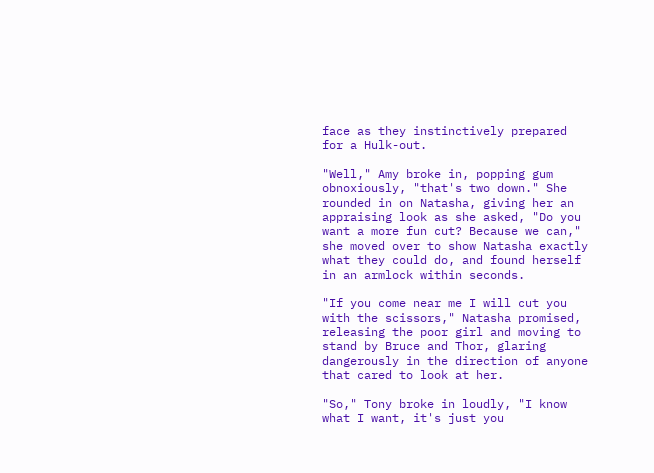face as they instinctively prepared for a Hulk-out.

"Well," Amy broke in, popping gum obnoxiously, "that's two down." She rounded in on Natasha, giving her an appraising look as she asked, "Do you want a more fun cut? Because we can," she moved over to show Natasha exactly what they could do, and found herself in an armlock within seconds.

"If you come near me I will cut you with the scissors," Natasha promised, releasing the poor girl and moving to stand by Bruce and Thor, glaring dangerously in the direction of anyone that cared to look at her.

"So," Tony broke in loudly, "I know what I want, it's just you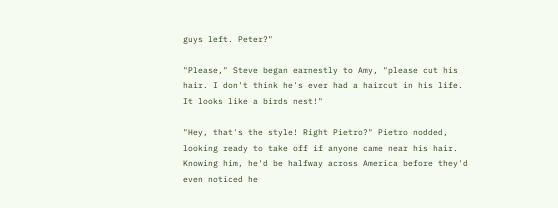guys left. Peter?"

"Please," Steve began earnestly to Amy, "please cut his hair. I don't think he's ever had a haircut in his life. It looks like a birds nest!"

"Hey, that's the style! Right Pietro?" Pietro nodded, looking ready to take off if anyone came near his hair. Knowing him, he'd be halfway across America before they'd even noticed he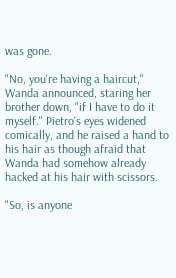was gone.

"No, you're having a haircut," Wanda announced, staring her brother down, "if I have to do it myself." Pietro's eyes widened comically, and he raised a hand to his hair as though afraid that Wanda had somehow already hacked at his hair with scissors.

"So, is anyone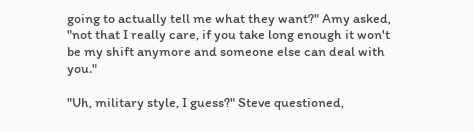going to actually tell me what they want?" Amy asked, "not that I really care, if you take long enough it won't be my shift anymore and someone else can deal with you."

"Uh, military style, I guess?" Steve questioned,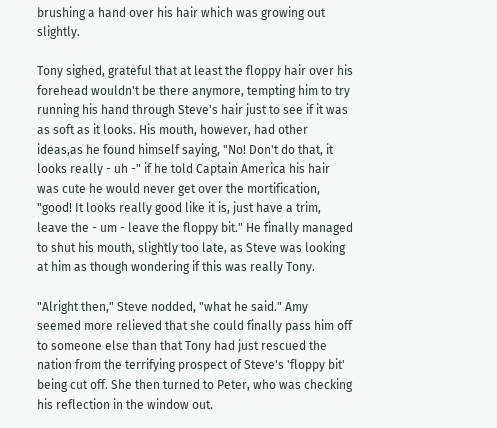brushing a hand over his hair which was growing out slightly.

Tony sighed, grateful that at least the floppy hair over his forehead wouldn't be there anymore, tempting him to try running his hand through Steve's hair just to see if it was as soft as it looks. His mouth, however, had other ideas,as he found himself saying, "No! Don't do that, it looks really - uh -" if he told Captain America his hair was cute he would never get over the mortification, "good! It looks really good like it is, just have a trim, leave the - um - leave the floppy bit." He finally managed to shut his mouth, slightly too late, as Steve was looking at him as though wondering if this was really Tony.

"Alright then," Steve nodded, "what he said." Amy seemed more relieved that she could finally pass him off to someone else than that Tony had just rescued the nation from the terrifying prospect of Steve's 'floppy bit' being cut off. She then turned to Peter, who was checking his reflection in the window out.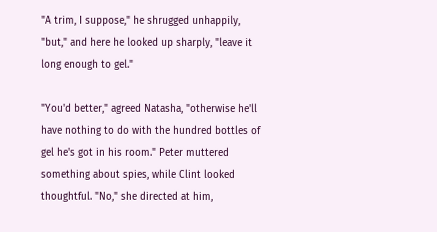"A trim, I suppose," he shrugged unhappily, "but," and here he looked up sharply, "leave it long enough to gel."

"You'd better," agreed Natasha, "otherwise he'll have nothing to do with the hundred bottles of gel he's got in his room." Peter muttered something about spies, while Clint looked thoughtful. "No," she directed at him,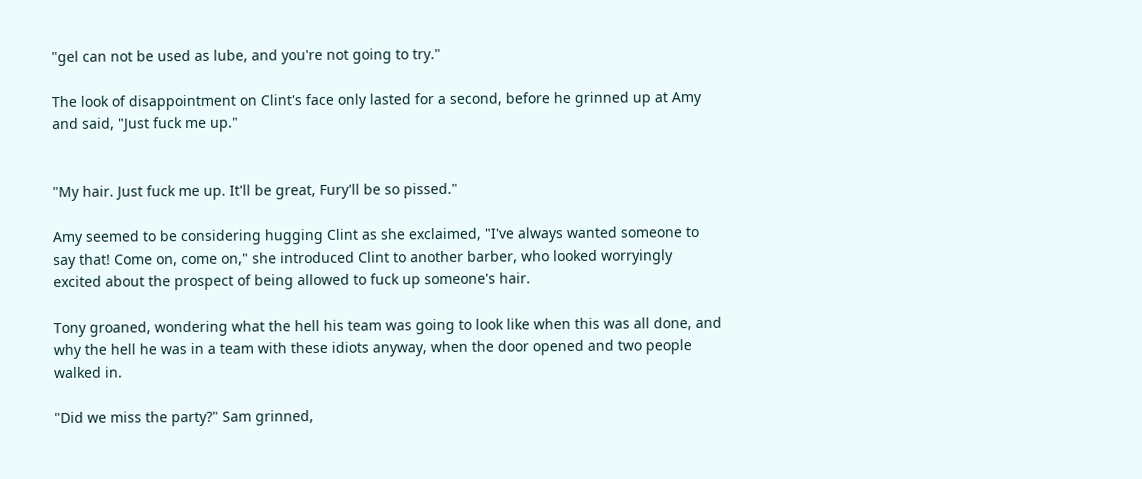"gel can not be used as lube, and you're not going to try."

The look of disappointment on Clint's face only lasted for a second, before he grinned up at Amy and said, "Just fuck me up."


"My hair. Just fuck me up. It'll be great, Fury'll be so pissed."

Amy seemed to be considering hugging Clint as she exclaimed, "I've always wanted someone to say that! Come on, come on," she introduced Clint to another barber, who looked worryingly excited about the prospect of being allowed to fuck up someone's hair.

Tony groaned, wondering what the hell his team was going to look like when this was all done, and why the hell he was in a team with these idiots anyway, when the door opened and two people walked in.

"Did we miss the party?" Sam grinned,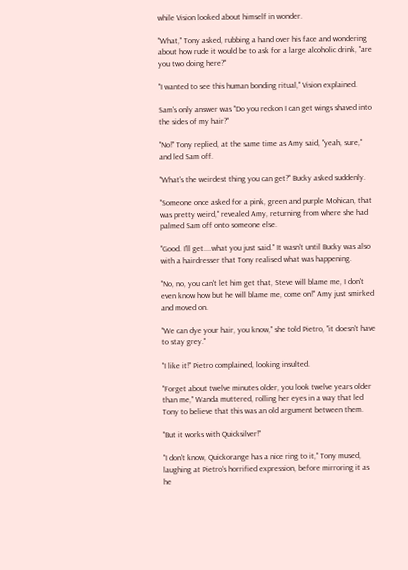while Vision looked about himself in wonder.

"What," Tony asked, rubbing a hand over his face and wondering about how rude it would be to ask for a large alcoholic drink, "are you two doing here?"

"I wanted to see this human bonding ritual," Vision explained.

Sam's only answer was "Do you reckon I can get wings shaved into the sides of my hair?"

"No!" Tony replied, at the same time as Amy said, "yeah, sure," and led Sam off.

"What's the weirdest thing you can get?" Bucky asked suddenly.

"Someone once asked for a pink, green and purple Mohican, that was pretty weird," revealed Amy, returning from where she had palmed Sam off onto someone else.

"Good. I'll get....what you just said." It wasn't until Bucky was also with a hairdresser that Tony realised what was happening.

"No, no, you can't let him get that, Steve will blame me, I don't even know how but he will blame me, come on!" Amy just smirked and moved on.

"We can dye your hair, you know," she told Pietro, "it doesn't have to stay grey."

"I like it!" Pietro complained, looking insulted.

"Forget about twelve minutes older, you look twelve years older than me," Wanda muttered, rolling her eyes in a way that led Tony to believe that this was an old argument between them.

"But it works with Quicksilver!"

"I don't know, Quickorange has a nice ring to it," Tony mused, laughing at Pietro's horrified expression, before mirroring it as he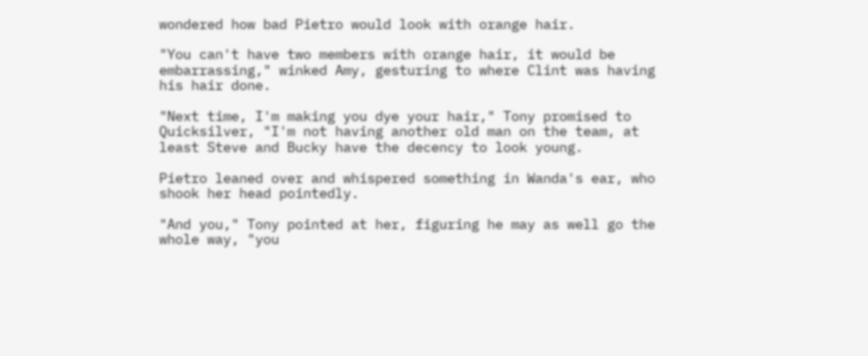wondered how bad Pietro would look with orange hair.

"You can't have two members with orange hair, it would be embarrassing," winked Amy, gesturing to where Clint was having his hair done.

"Next time, I'm making you dye your hair," Tony promised to Quicksilver, "I'm not having another old man on the team, at least Steve and Bucky have the decency to look young.

Pietro leaned over and whispered something in Wanda's ear, who shook her head pointedly.

"And you," Tony pointed at her, figuring he may as well go the whole way, "you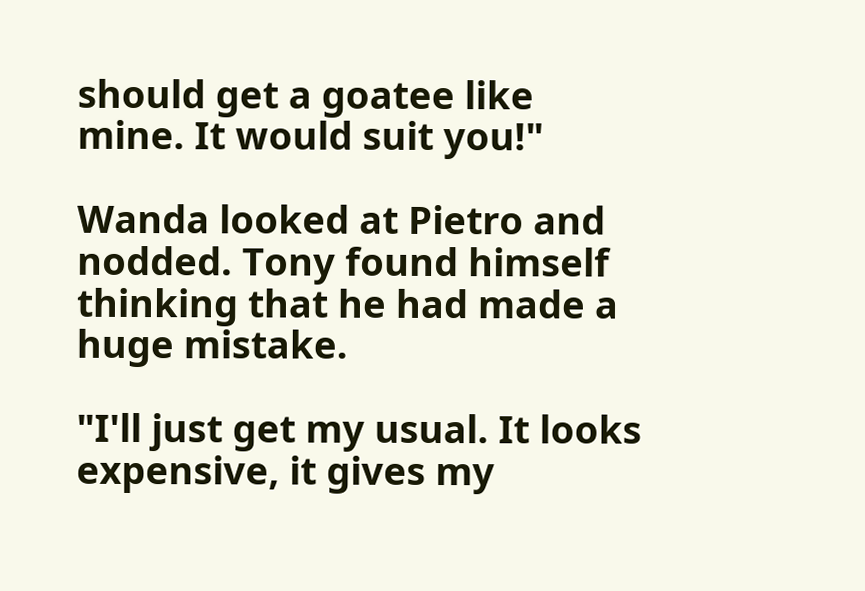should get a goatee like mine. It would suit you!"

Wanda looked at Pietro and nodded. Tony found himself thinking that he had made a huge mistake.

"I'll just get my usual. It looks expensive, it gives my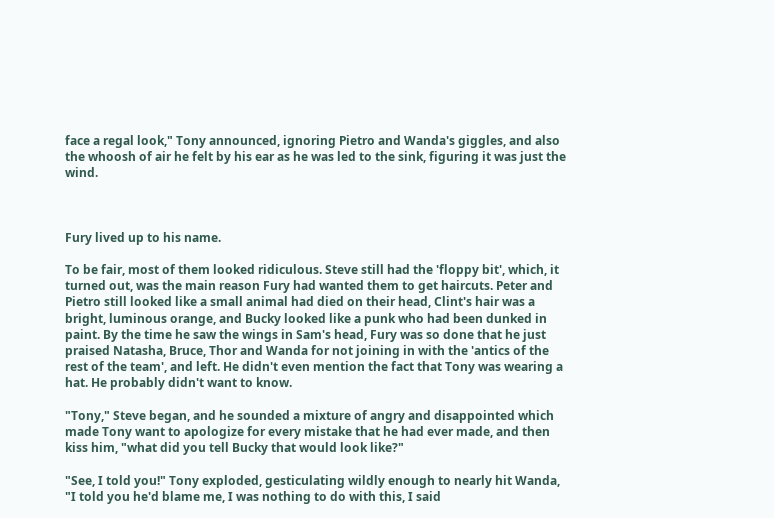face a regal look," Tony announced, ignoring Pietro and Wanda's giggles, and also the whoosh of air he felt by his ear as he was led to the sink, figuring it was just the wind.



Fury lived up to his name.

To be fair, most of them looked ridiculous. Steve still had the 'floppy bit', which, it turned out, was the main reason Fury had wanted them to get haircuts. Peter and Pietro still looked like a small animal had died on their head, Clint's hair was a bright, luminous orange, and Bucky looked like a punk who had been dunked in paint. By the time he saw the wings in Sam's head, Fury was so done that he just praised Natasha, Bruce, Thor and Wanda for not joining in with the 'antics of the rest of the team', and left. He didn't even mention the fact that Tony was wearing a hat. He probably didn't want to know.

"Tony," Steve began, and he sounded a mixture of angry and disappointed which made Tony want to apologize for every mistake that he had ever made, and then kiss him, "what did you tell Bucky that would look like?"

"See, I told you!" Tony exploded, gesticulating wildly enough to nearly hit Wanda, "I told you he'd blame me, I was nothing to do with this, I said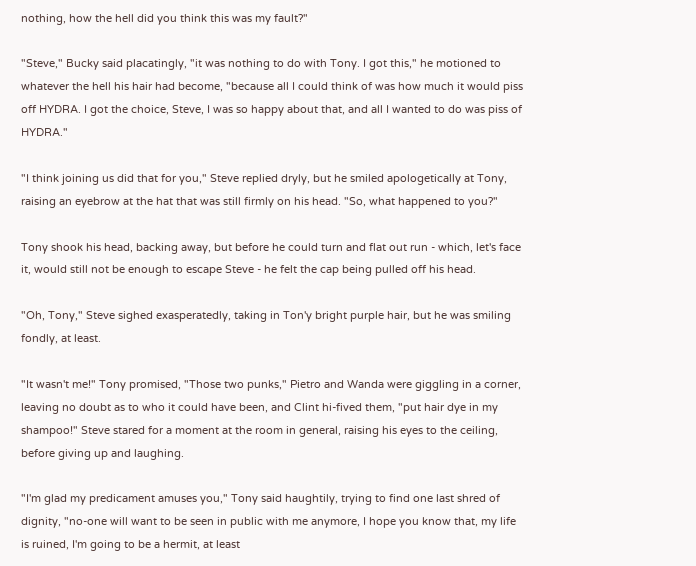nothing, how the hell did you think this was my fault?"

"Steve," Bucky said placatingly, "it was nothing to do with Tony. I got this," he motioned to whatever the hell his hair had become, "because all I could think of was how much it would piss off HYDRA. I got the choice, Steve, I was so happy about that, and all I wanted to do was piss of HYDRA."

"I think joining us did that for you," Steve replied dryly, but he smiled apologetically at Tony, raising an eyebrow at the hat that was still firmly on his head. "So, what happened to you?"

Tony shook his head, backing away, but before he could turn and flat out run - which, let's face it, would still not be enough to escape Steve - he felt the cap being pulled off his head.

"Oh, Tony," Steve sighed exasperatedly, taking in Ton'y bright purple hair, but he was smiling fondly, at least.

"It wasn't me!" Tony promised, "Those two punks," Pietro and Wanda were giggling in a corner, leaving no doubt as to who it could have been, and Clint hi-fived them, "put hair dye in my shampoo!" Steve stared for a moment at the room in general, raising his eyes to the ceiling, before giving up and laughing.

"I'm glad my predicament amuses you," Tony said haughtily, trying to find one last shred of dignity, "no-one will want to be seen in public with me anymore, I hope you know that, my life is ruined, I'm going to be a hermit, at least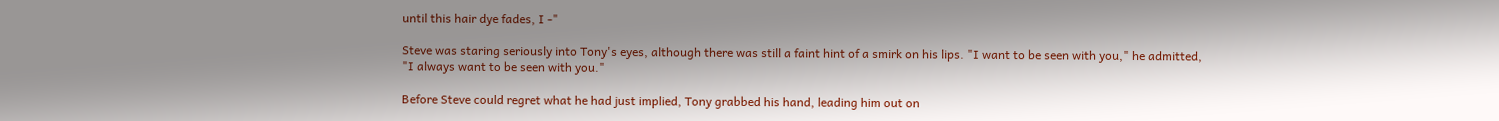until this hair dye fades, I -"

Steve was staring seriously into Tony's eyes, although there was still a faint hint of a smirk on his lips. "I want to be seen with you," he admitted, "I always want to be seen with you."

Before Steve could regret what he had just implied, Tony grabbed his hand, leading him out on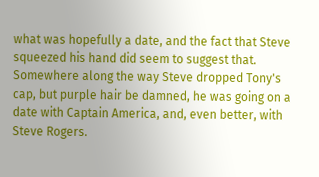what was hopefully a date, and the fact that Steve squeezed his hand did seem to suggest that. Somewhere along the way Steve dropped Tony's cap, but purple hair be damned, he was going on a date with Captain America, and, even better, with Steve Rogers.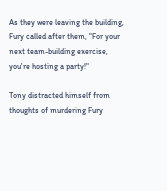As they were leaving the building, Fury called after them, "For your next team-building exercise, you're hosting a party!"

Tony distracted himself from thoughts of murdering Fury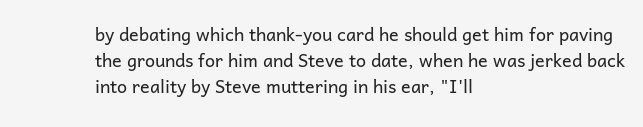by debating which thank-you card he should get him for paving the grounds for him and Steve to date, when he was jerked back into reality by Steve muttering in his ear, "I'll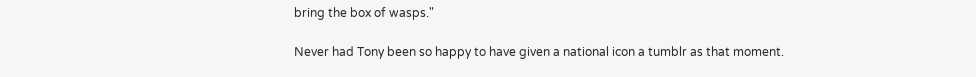bring the box of wasps."

Never had Tony been so happy to have given a national icon a tumblr as that moment.